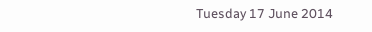Tuesday 17 June 2014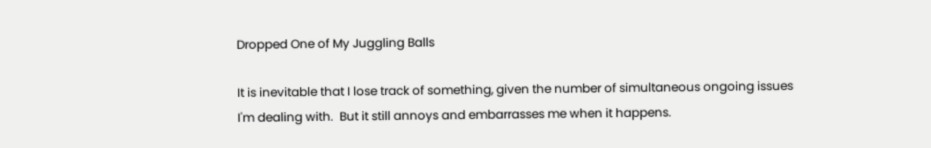Dropped One of My Juggling Balls

It is inevitable that I lose track of something, given the number of simultaneous ongoing issues I'm dealing with.  But it still annoys and embarrasses me when it happens.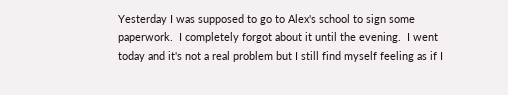Yesterday I was supposed to go to Alex's school to sign some paperwork.  I completely forgot about it until the evening.  I went today and it's not a real problem but I still find myself feeling as if I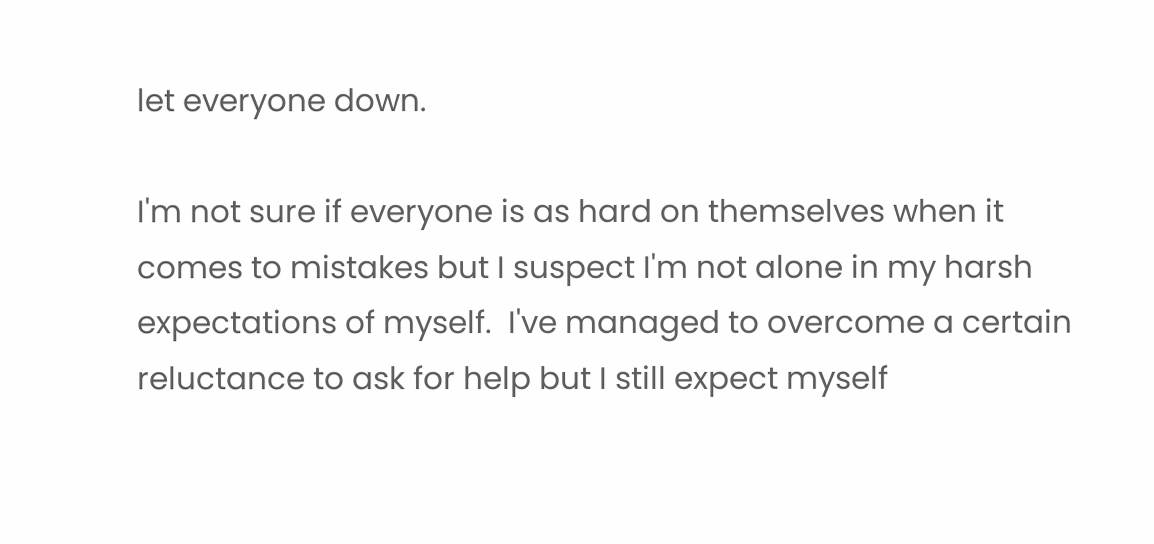let everyone down.

I'm not sure if everyone is as hard on themselves when it comes to mistakes but I suspect I'm not alone in my harsh expectations of myself.  I've managed to overcome a certain reluctance to ask for help but I still expect myself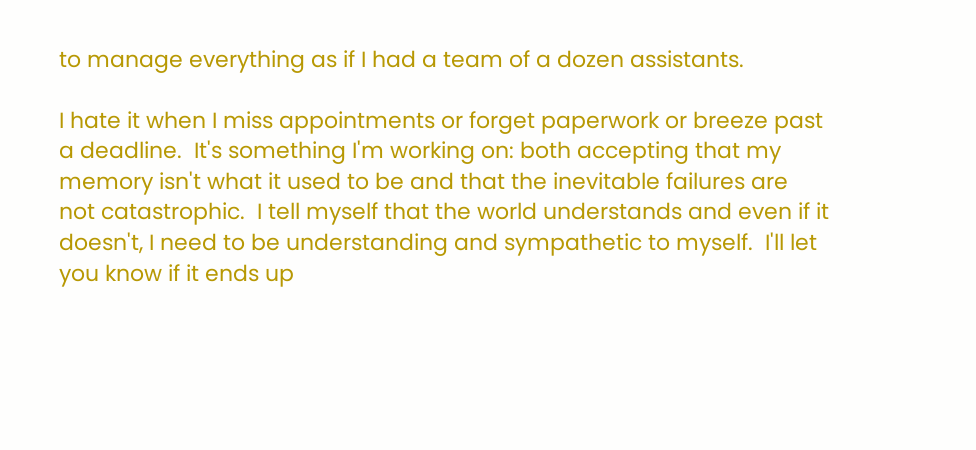to manage everything as if I had a team of a dozen assistants.

I hate it when I miss appointments or forget paperwork or breeze past a deadline.  It's something I'm working on: both accepting that my memory isn't what it used to be and that the inevitable failures are not catastrophic.  I tell myself that the world understands and even if it doesn't, I need to be understanding and sympathetic to myself.  I'll let you know if it ends up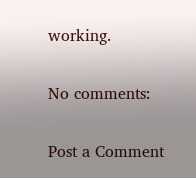working.

No comments:

Post a Comment